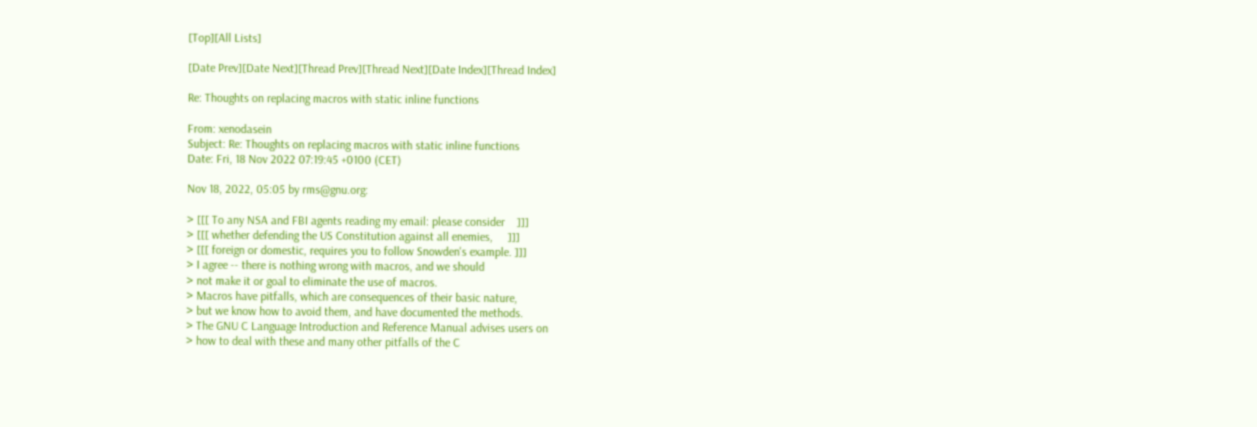[Top][All Lists]

[Date Prev][Date Next][Thread Prev][Thread Next][Date Index][Thread Index]

Re: Thoughts on replacing macros with static inline functions

From: xenodasein
Subject: Re: Thoughts on replacing macros with static inline functions
Date: Fri, 18 Nov 2022 07:19:45 +0100 (CET)

Nov 18, 2022, 05:05 by rms@gnu.org:

> [[[ To any NSA and FBI agents reading my email: please consider    ]]]
> [[[ whether defending the US Constitution against all enemies,     ]]]
> [[[ foreign or domestic, requires you to follow Snowden's example. ]]]
> I agree -- there is nothing wrong with macros, and we should
> not make it or goal to eliminate the use of macros.
> Macros have pitfalls, which are consequences of their basic nature,
> but we know how to avoid them, and have documented the methods.
> The GNU C Language Introduction and Reference Manual advises users on
> how to deal with these and many other pitfalls of the C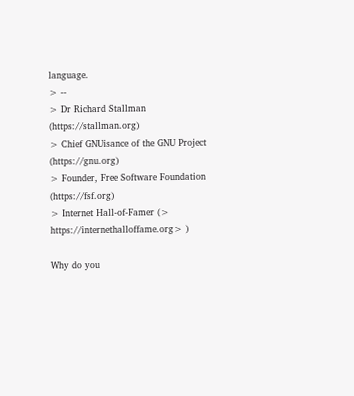language.
> --
> Dr Richard Stallman (https://stallman.org)
> Chief GNUisance of the GNU Project (https://gnu.org)
> Founder, Free Software Foundation (https://fsf.org)
> Internet Hall-of-Famer (> https://internethalloffame.org> )

Why do you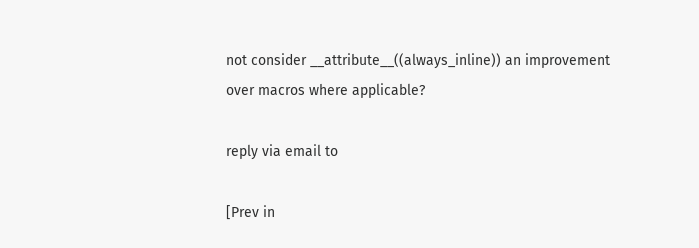not consider __attribute__((always_inline)) an improvement
over macros where applicable?

reply via email to

[Prev in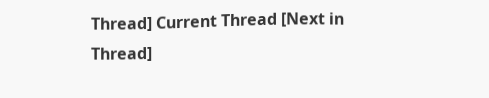Thread] Current Thread [Next in Thread]